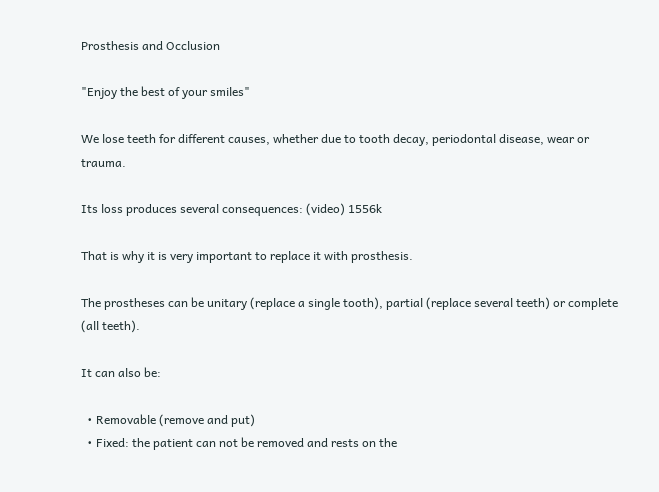Prosthesis and Occlusion

"Enjoy the best of your smiles"

We lose teeth for different causes, whether due to tooth decay, periodontal disease, wear or trauma.

Its loss produces several consequences: (video) 1556k

That is why it is very important to replace it with prosthesis.

The prostheses can be unitary (replace a single tooth), partial (replace several teeth) or complete (all teeth).

It can also be:

  • Removable (remove and put)
  • Fixed: the patient can not be removed and rests on the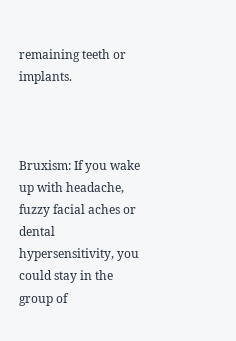remaining teeth or implants.



Bruxism: If you wake up with headache, fuzzy facial aches or dental hypersensitivity, you could stay in the group of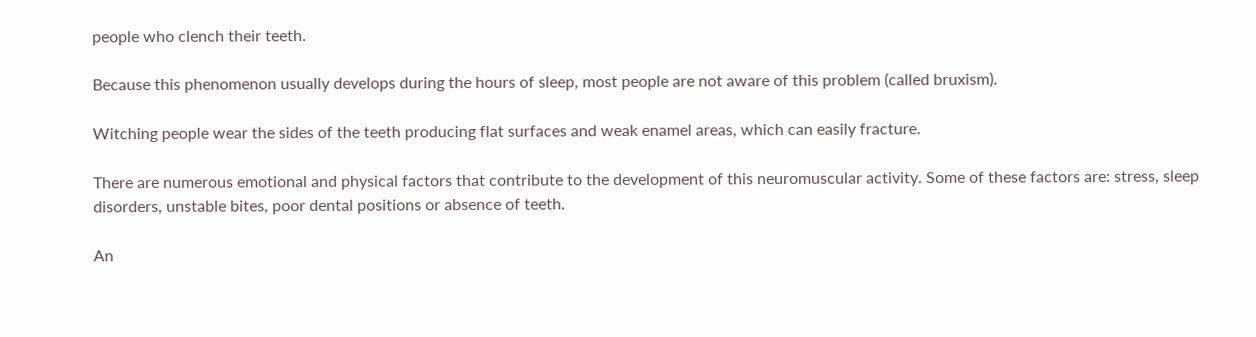people who clench their teeth.

Because this phenomenon usually develops during the hours of sleep, most people are not aware of this problem (called bruxism).

Witching people wear the sides of the teeth producing flat surfaces and weak enamel areas, which can easily fracture.

There are numerous emotional and physical factors that contribute to the development of this neuromuscular activity. Some of these factors are: stress, sleep disorders, unstable bites, poor dental positions or absence of teeth.

An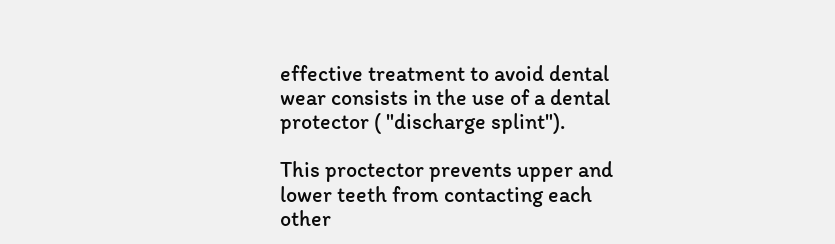effective treatment to avoid dental wear consists in the use of a dental protector ( "discharge splint").

This proctector prevents upper and lower teeth from contacting each other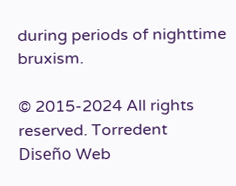during periods of nighttime bruxism.

© 2015-2024 All rights reserved. Torredent
Diseño Web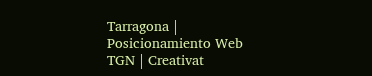Tarragona | Posicionamiento Web TGN | Creativat